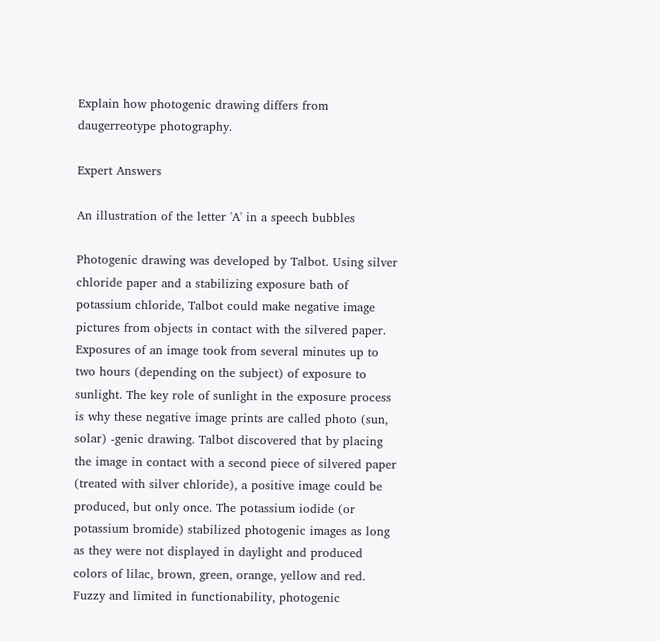Explain how photogenic drawing differs from daugerreotype photography.

Expert Answers

An illustration of the letter 'A' in a speech bubbles

Photogenic drawing was developed by Talbot. Using silver chloride paper and a stabilizing exposure bath of potassium chloride, Talbot could make negative image pictures from objects in contact with the silvered paper. Exposures of an image took from several minutes up to two hours (depending on the subject) of exposure to sunlight. The key role of sunlight in the exposure process is why these negative image prints are called photo (sun, solar) -genic drawing. Talbot discovered that by placing the image in contact with a second piece of silvered paper (treated with silver chloride), a positive image could be produced, but only once. The potassium iodide (or potassium bromide) stabilized photogenic images as long as they were not displayed in daylight and produced colors of lilac, brown, green, orange, yellow and red. Fuzzy and limited in functionability, photogenic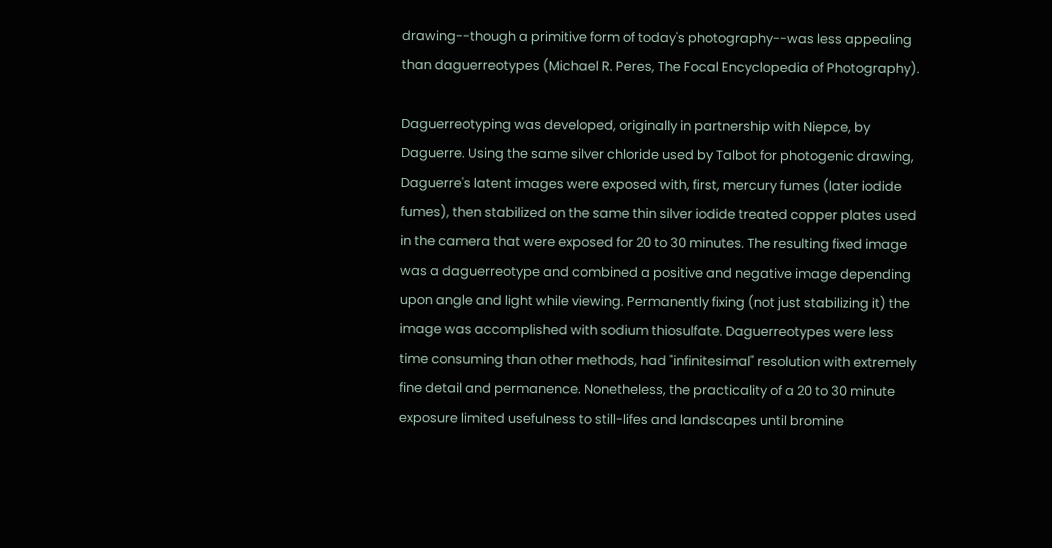drawing--though a primitive form of today's photography--was less appealing than daguerreotypes (Michael R. Peres, The Focal Encyclopedia of Photography).

Daguerreotyping was developed, originally in partnership with Niepce, by Daguerre. Using the same silver chloride used by Talbot for photogenic drawing, Daguerre's latent images were exposed with, first, mercury fumes (later iodide fumes), then stabilized on the same thin silver iodide treated copper plates used in the camera that were exposed for 20 to 30 minutes. The resulting fixed image was a daguerreotype and combined a positive and negative image depending upon angle and light while viewing. Permanently fixing (not just stabilizing it) the image was accomplished with sodium thiosulfate. Daguerreotypes were less time consuming than other methods, had "infinitesimal" resolution with extremely fine detail and permanence. Nonetheless, the practicality of a 20 to 30 minute exposure limited usefulness to still-lifes and landscapes until bromine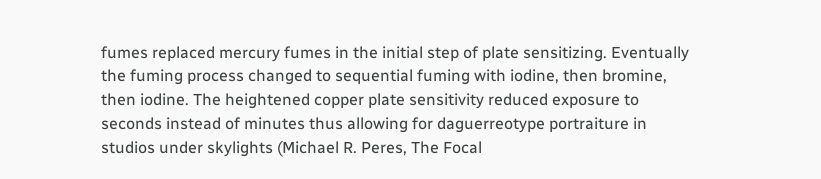fumes replaced mercury fumes in the initial step of plate sensitizing. Eventually the fuming process changed to sequential fuming with iodine, then bromine, then iodine. The heightened copper plate sensitivity reduced exposure to seconds instead of minutes thus allowing for daguerreotype portraiture in studios under skylights (Michael R. Peres, The Focal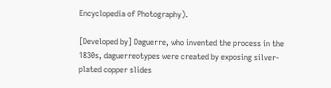Encyclopedia of Photography).

[Developed by] Daguerre, who invented the process in the 1830s, daguerreotypes were created by exposing silver-plated copper slides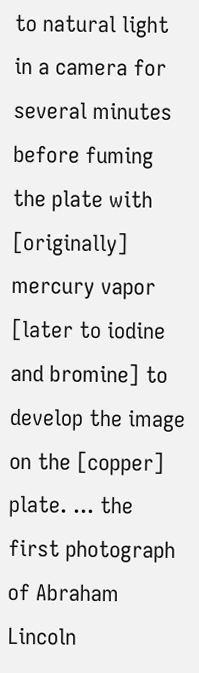to natural light in a camera for several minutes before fuming the plate with [originally] mercury vapor [later to iodine and bromine] to develop the image on the [copper] plate. ... the first photograph of Abraham Lincoln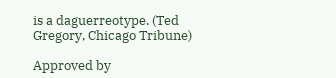is a daguerreotype. (Ted Gregory, Chicago Tribune)

Approved by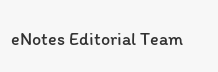eNotes Editorial Team